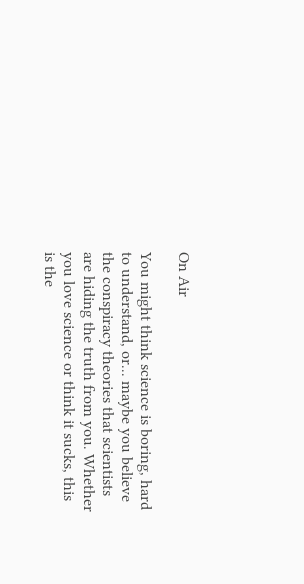On Air

You might think science is boring, hard to understand, or... maybe you believe the conspiracy theories that scientists are hiding the truth from you. Whether you love science or think it sucks, this is the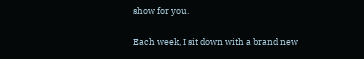show for you.

Each week, I sit down with a brand new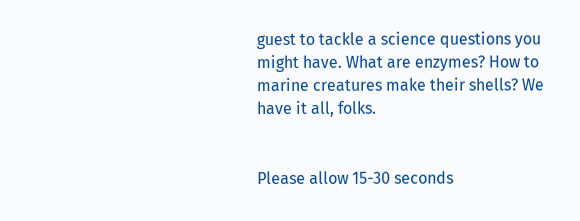guest to tackle a science questions you might have. What are enzymes? How to marine creatures make their shells? We have it all, folks.


Please allow 15-30 seconds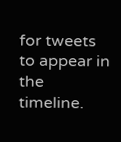for tweets to appear in the timeline.